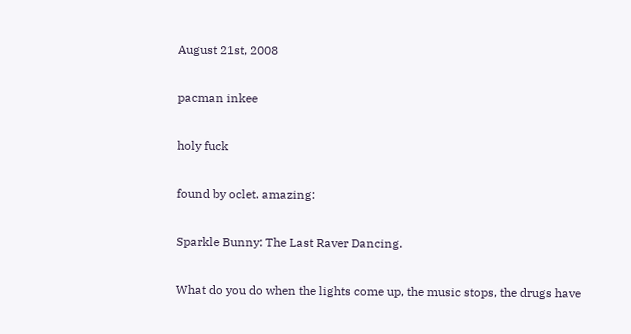August 21st, 2008

pacman inkee

holy fuck

found by oclet. amazing:

Sparkle Bunny: The Last Raver Dancing.

What do you do when the lights come up, the music stops, the drugs have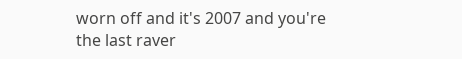worn off and it's 2007 and you're the last raver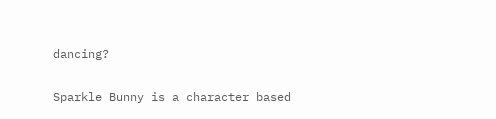dancing?

Sparkle Bunny is a character based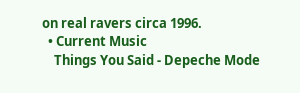on real ravers circa 1996.
  • Current Music
    Things You Said - Depeche Mode